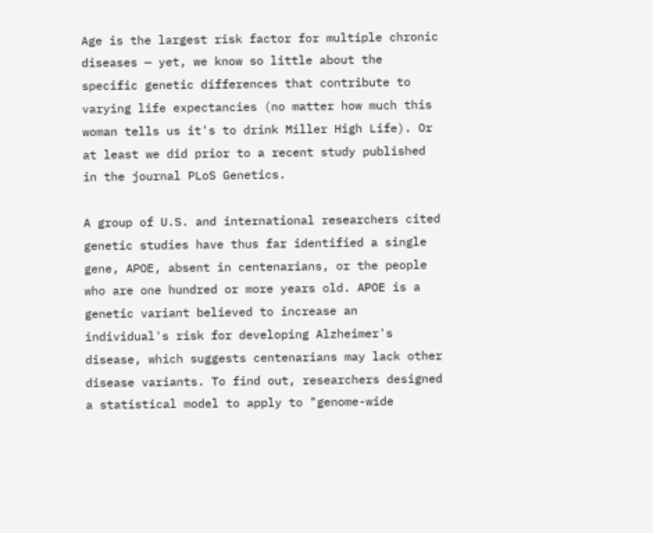Age is the largest risk factor for multiple chronic diseases — yet, we know so little about the specific genetic differences that contribute to varying life expectancies (no matter how much this woman tells us it's to drink Miller High Life). Or at least we did prior to a recent study published in the journal PLoS Genetics.

A group of U.S. and international researchers cited genetic studies have thus far identified a single gene, APOE, absent in centenarians, or the people who are one hundred or more years old. APOE is a genetic variant believed to increase an individual's risk for developing Alzheimer's disease, which suggests centenarians may lack other disease variants. To find out, researchers designed a statistical model to apply to "genome-wide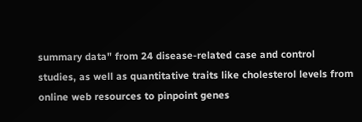summary data" from 24 disease-related case and control studies, as well as quantitative traits like cholesterol levels from online web resources to pinpoint genes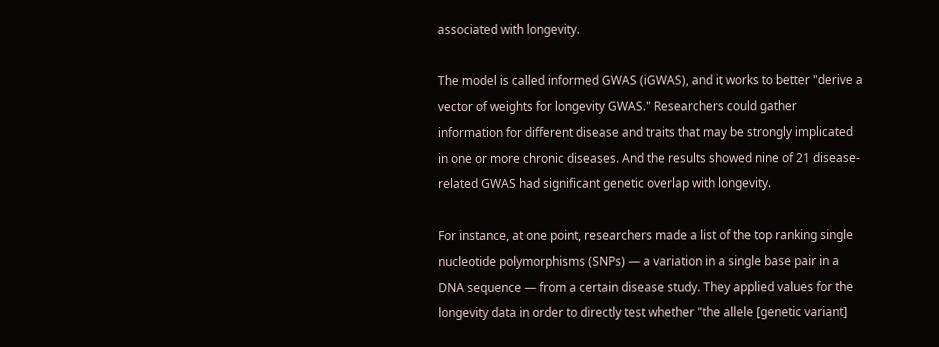associated with longevity.

The model is called informed GWAS (iGWAS), and it works to better "derive a vector of weights for longevity GWAS." Researchers could gather information for different disease and traits that may be strongly implicated in one or more chronic diseases. And the results showed nine of 21 disease-related GWAS had significant genetic overlap with longevity.

For instance, at one point, researchers made a list of the top ranking single nucleotide polymorphisms (SNPs) — a variation in a single base pair in a DNA sequence — from a certain disease study. They applied values for the longevity data in order to directly test whether "the allele [genetic variant]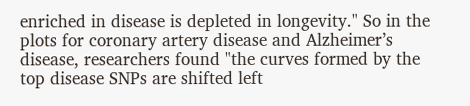enriched in disease is depleted in longevity." So in the plots for coronary artery disease and Alzheimer’s disease, researchers found "the curves formed by the top disease SNPs are shifted left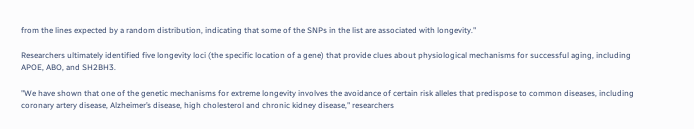from the lines expected by a random distribution, indicating that some of the SNPs in the list are associated with longevity."

Researchers ultimately identified five longevity loci (the specific location of a gene) that provide clues about physiological mechanisms for successful aging, including APOE, ABO, and SH2BH3.

"We have shown that one of the genetic mechanisms for extreme longevity involves the avoidance of certain risk alleles that predispose to common diseases, including coronary artery disease, Alzheimer’s disease, high cholesterol and chronic kidney disease," researchers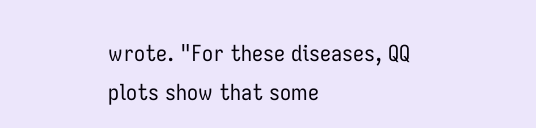wrote. "For these diseases, QQ plots show that some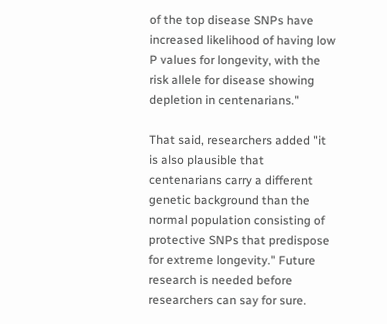of the top disease SNPs have increased likelihood of having low P values for longevity, with the risk allele for disease showing depletion in centenarians."

That said, researchers added "it is also plausible that centenarians carry a different genetic background than the normal population consisting of protective SNPs that predispose for extreme longevity." Future research is needed before researchers can say for sure.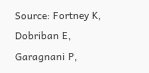Source: Fortney K, Dobriban E, Garagnani P,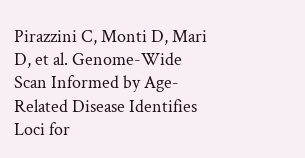Pirazzini C, Monti D, Mari D, et al. Genome-Wide Scan Informed by Age-Related Disease Identifies Loci for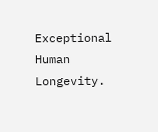Exceptional Human Longevity.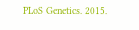PLoS Genetics. 2015.